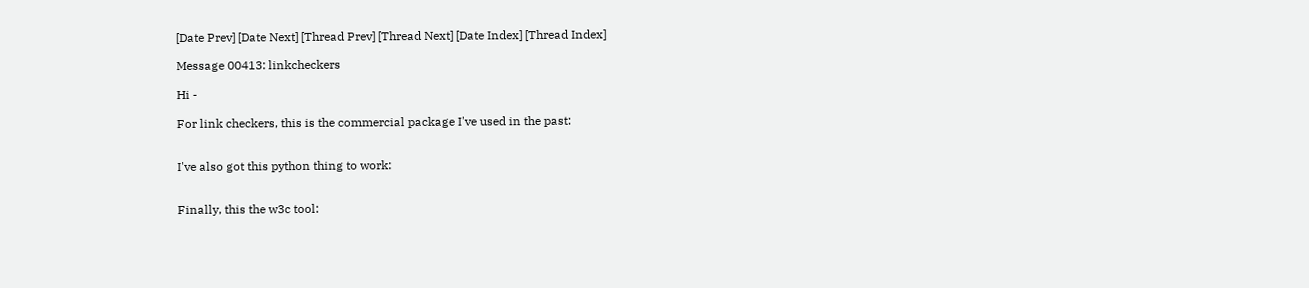[Date Prev] [Date Next] [Thread Prev] [Thread Next] [Date Index] [Thread Index]

Message 00413: linkcheckers

Hi -

For link checkers, this is the commercial package I've used in the past:


I've also got this python thing to work:


Finally, this the w3c tool: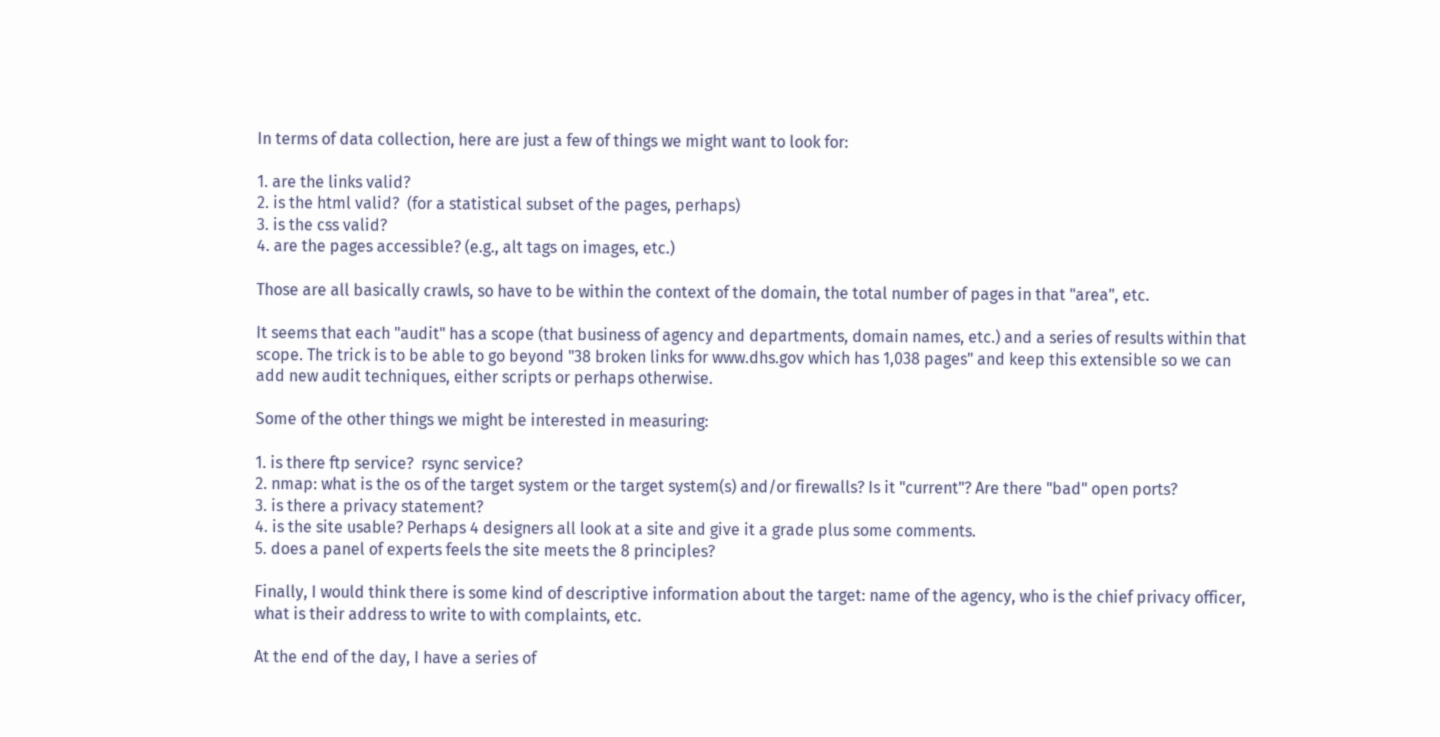In terms of data collection, here are just a few of things we might want to look for:

1. are the links valid?
2. is the html valid?  (for a statistical subset of the pages, perhaps)
3. is the css valid?
4. are the pages accessible? (e.g., alt tags on images, etc.)

Those are all basically crawls, so have to be within the context of the domain, the total number of pages in that "area", etc.

It seems that each "audit" has a scope (that business of agency and departments, domain names, etc.) and a series of results within that scope. The trick is to be able to go beyond "38 broken links for www.dhs.gov which has 1,038 pages" and keep this extensible so we can add new audit techniques, either scripts or perhaps otherwise.

Some of the other things we might be interested in measuring:

1. is there ftp service?  rsync service?
2. nmap: what is the os of the target system or the target system(s) and/or firewalls? Is it "current"? Are there "bad" open ports?
3. is there a privacy statement?
4. is the site usable? Perhaps 4 designers all look at a site and give it a grade plus some comments.
5. does a panel of experts feels the site meets the 8 principles?

Finally, I would think there is some kind of descriptive information about the target: name of the agency, who is the chief privacy officer, what is their address to write to with complaints, etc.

At the end of the day, I have a series of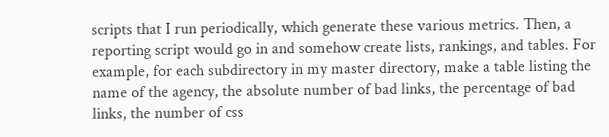scripts that I run periodically, which generate these various metrics. Then, a reporting script would go in and somehow create lists, rankings, and tables. For example, for each subdirectory in my master directory, make a table listing the name of the agency, the absolute number of bad links, the percentage of bad links, the number of css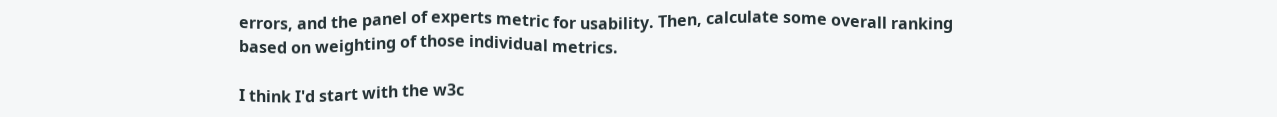errors, and the panel of experts metric for usability. Then, calculate some overall ranking based on weighting of those individual metrics.

I think I'd start with the w3c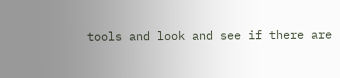tools and look and see if there are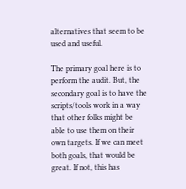alternatives that seem to be used and useful.

The primary goal here is to perform the audit. But, the secondary goal is to have the scripts/tools work in a way that other folks might be able to use them on their own targets. If we can meet both goals, that would be great. If not, this has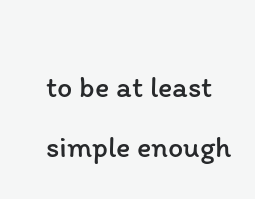to be at least simple enough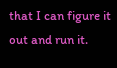that I can figure it out and run it.